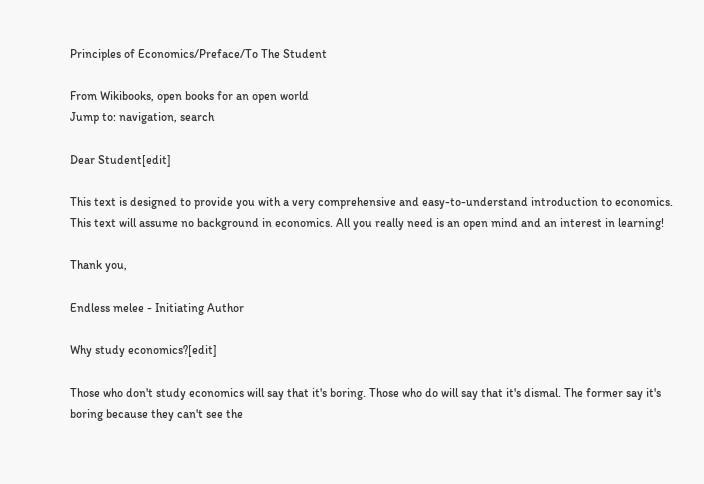Principles of Economics/Preface/To The Student

From Wikibooks, open books for an open world
Jump to: navigation, search

Dear Student[edit]

This text is designed to provide you with a very comprehensive and easy-to-understand introduction to economics. This text will assume no background in economics. All you really need is an open mind and an interest in learning!

Thank you,

Endless melee - Initiating Author

Why study economics?[edit]

Those who don't study economics will say that it's boring. Those who do will say that it's dismal. The former say it's boring because they can't see the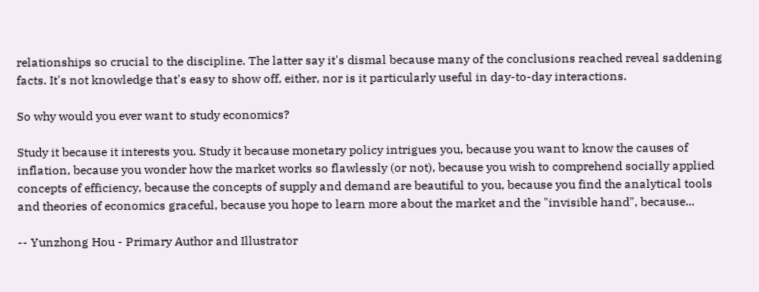relationships so crucial to the discipline. The latter say it's dismal because many of the conclusions reached reveal saddening facts. It's not knowledge that's easy to show off, either, nor is it particularly useful in day-to-day interactions.

So why would you ever want to study economics?

Study it because it interests you. Study it because monetary policy intrigues you, because you want to know the causes of inflation, because you wonder how the market works so flawlessly (or not), because you wish to comprehend socially applied concepts of efficiency, because the concepts of supply and demand are beautiful to you, because you find the analytical tools and theories of economics graceful, because you hope to learn more about the market and the "invisible hand", because...

-- Yunzhong Hou - Primary Author and Illustrator